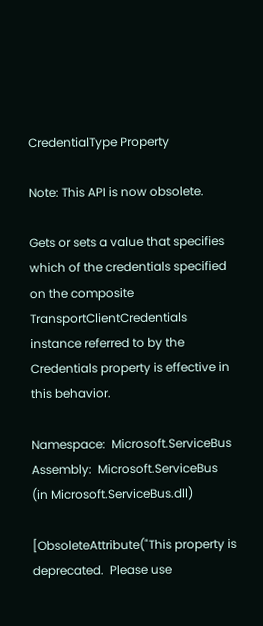CredentialType Property

Note: This API is now obsolete.

Gets or sets a value that specifies which of the credentials specified on the composite TransportClientCredentials instance referred to by the Credentials property is effective in this behavior.

Namespace:  Microsoft.ServiceBus
Assembly:  Microsoft.ServiceBus (in Microsoft.ServiceBus.dll)

[ObsoleteAttribute("This property is deprecated.  Please use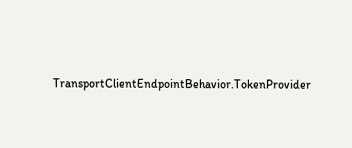TransportClientEndpointBehavior.TokenProvider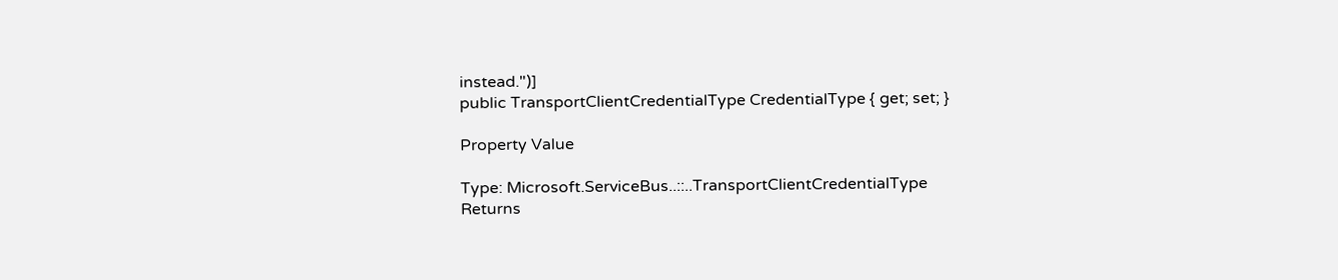instead.")]
public TransportClientCredentialType CredentialType { get; set; }

Property Value

Type: Microsoft.ServiceBus..::..TransportClientCredentialType
Returns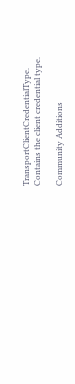TransportClientCredentialType.
Contains the client credential type.

Community Additions